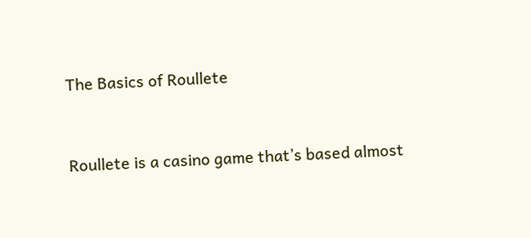The Basics of Roullete


Roullete is a casino game that’s based almost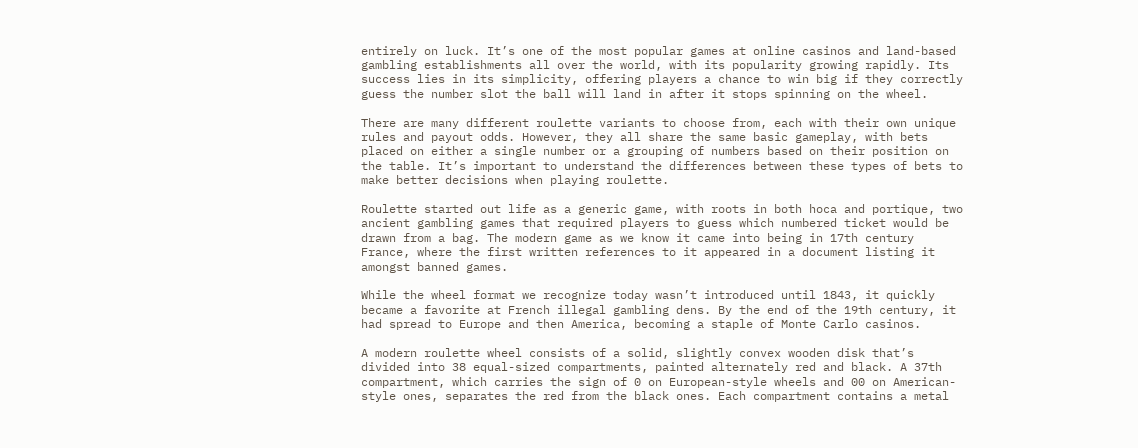entirely on luck. It’s one of the most popular games at online casinos and land-based gambling establishments all over the world, with its popularity growing rapidly. Its success lies in its simplicity, offering players a chance to win big if they correctly guess the number slot the ball will land in after it stops spinning on the wheel.

There are many different roulette variants to choose from, each with their own unique rules and payout odds. However, they all share the same basic gameplay, with bets placed on either a single number or a grouping of numbers based on their position on the table. It’s important to understand the differences between these types of bets to make better decisions when playing roulette.

Roulette started out life as a generic game, with roots in both hoca and portique, two ancient gambling games that required players to guess which numbered ticket would be drawn from a bag. The modern game as we know it came into being in 17th century France, where the first written references to it appeared in a document listing it amongst banned games.

While the wheel format we recognize today wasn’t introduced until 1843, it quickly became a favorite at French illegal gambling dens. By the end of the 19th century, it had spread to Europe and then America, becoming a staple of Monte Carlo casinos.

A modern roulette wheel consists of a solid, slightly convex wooden disk that’s divided into 38 equal-sized compartments, painted alternately red and black. A 37th compartment, which carries the sign of 0 on European-style wheels and 00 on American-style ones, separates the red from the black ones. Each compartment contains a metal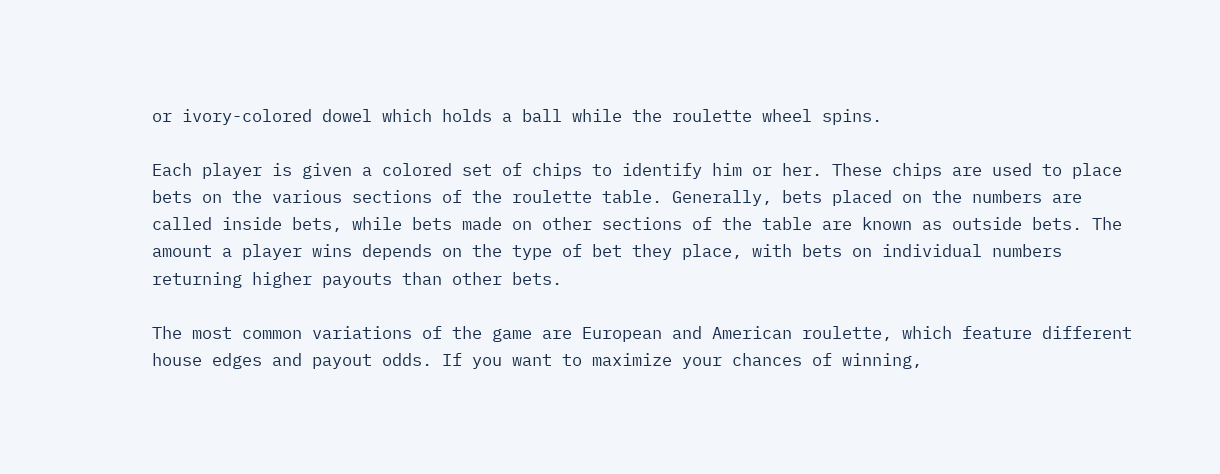or ivory-colored dowel which holds a ball while the roulette wheel spins.

Each player is given a colored set of chips to identify him or her. These chips are used to place bets on the various sections of the roulette table. Generally, bets placed on the numbers are called inside bets, while bets made on other sections of the table are known as outside bets. The amount a player wins depends on the type of bet they place, with bets on individual numbers returning higher payouts than other bets.

The most common variations of the game are European and American roulette, which feature different house edges and payout odds. If you want to maximize your chances of winning,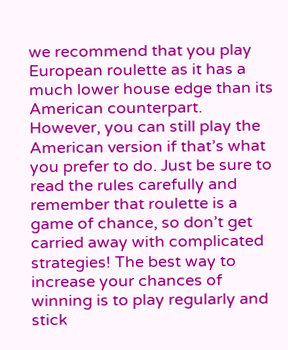we recommend that you play European roulette as it has a much lower house edge than its American counterpart. However, you can still play the American version if that’s what you prefer to do. Just be sure to read the rules carefully and remember that roulette is a game of chance, so don’t get carried away with complicated strategies! The best way to increase your chances of winning is to play regularly and stick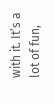with it. It’s a lot of fun,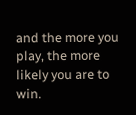and the more you play, the more likely you are to win.